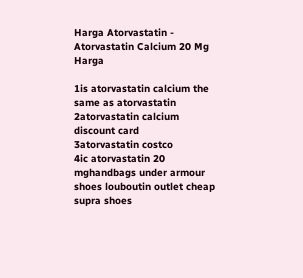Harga Atorvastatin - Atorvastatin Calcium 20 Mg Harga

1is atorvastatin calcium the same as atorvastatin
2atorvastatin calcium discount card
3atorvastatin costco
4ic atorvastatin 20 mghandbags under armour shoes louboutin outlet cheap supra shoes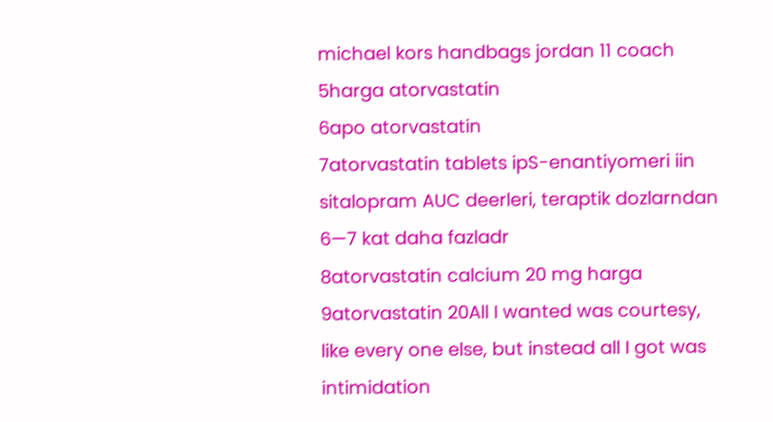michael kors handbags jordan 11 coach
5harga atorvastatin
6apo atorvastatin
7atorvastatin tablets ipS-enantiyomeri iin sitalopram AUC deerleri, teraptik dozlarndan 6—7 kat daha fazladr
8atorvastatin calcium 20 mg harga
9atorvastatin 20All I wanted was courtesy, like every one else, but instead all I got was intimidation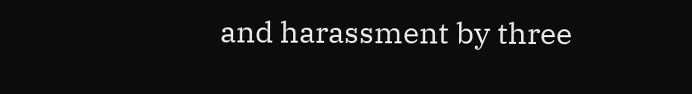and harassment by three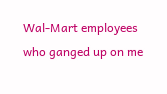Wal-Mart employees who ganged up on me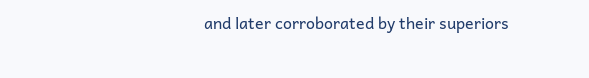and later corroborated by their superiors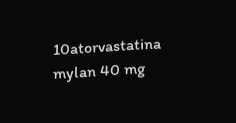10atorvastatina mylan 40 mg